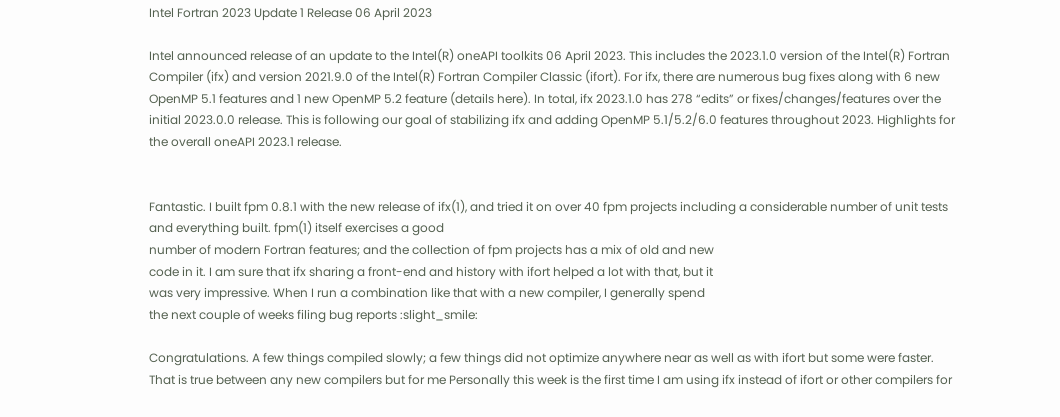Intel Fortran 2023 Update 1 Release 06 April 2023

Intel announced release of an update to the Intel(R) oneAPI toolkits 06 April 2023. This includes the 2023.1.0 version of the Intel(R) Fortran Compiler (ifx) and version 2021.9.0 of the Intel(R) Fortran Compiler Classic (ifort). For ifx, there are numerous bug fixes along with 6 new OpenMP 5.1 features and 1 new OpenMP 5.2 feature (details here). In total, ifx 2023.1.0 has 278 “edits” or fixes/changes/features over the initial 2023.0.0 release. This is following our goal of stabilizing ifx and adding OpenMP 5.1/5.2/6.0 features throughout 2023. Highlights for the overall oneAPI 2023.1 release.


Fantastic. I built fpm 0.8.1 with the new release of ifx(1), and tried it on over 40 fpm projects including a considerable number of unit tests and everything built. fpm(1) itself exercises a good
number of modern Fortran features; and the collection of fpm projects has a mix of old and new
code in it. I am sure that ifx sharing a front-end and history with ifort helped a lot with that, but it
was very impressive. When I run a combination like that with a new compiler, I generally spend
the next couple of weeks filing bug reports :slight_smile:

Congratulations. A few things compiled slowly; a few things did not optimize anywhere near as well as with ifort but some were faster. That is true between any new compilers but for me Personally this week is the first time I am using ifx instead of ifort or other compilers for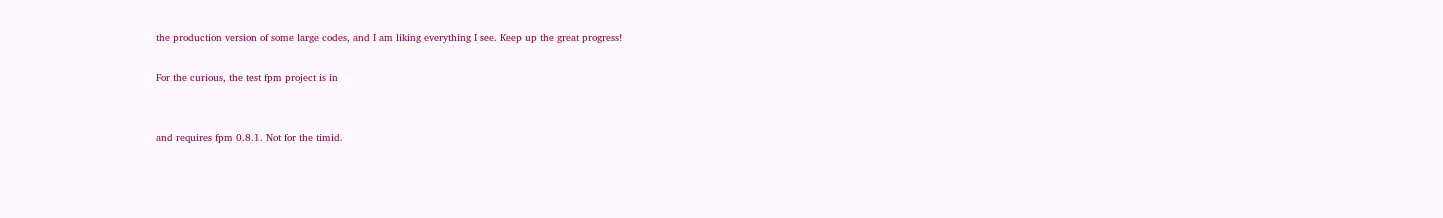the production version of some large codes, and I am liking everything I see. Keep up the great progress!

For the curious, the test fpm project is in


and requires fpm 0.8.1. Not for the timid.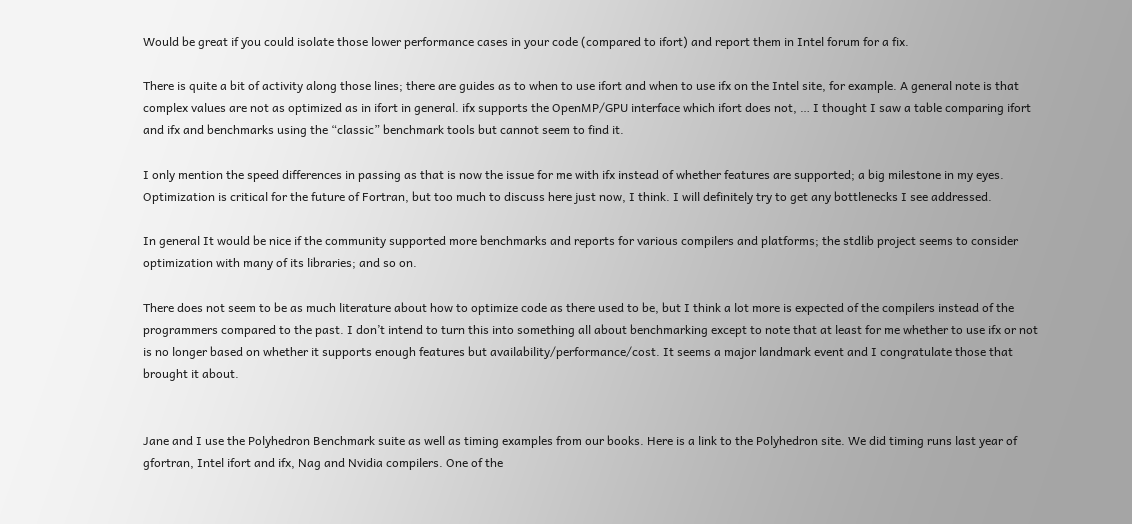Would be great if you could isolate those lower performance cases in your code (compared to ifort) and report them in Intel forum for a fix.

There is quite a bit of activity along those lines; there are guides as to when to use ifort and when to use ifx on the Intel site, for example. A general note is that complex values are not as optimized as in ifort in general. ifx supports the OpenMP/GPU interface which ifort does not, … I thought I saw a table comparing ifort and ifx and benchmarks using the “classic” benchmark tools but cannot seem to find it.

I only mention the speed differences in passing as that is now the issue for me with ifx instead of whether features are supported; a big milestone in my eyes. Optimization is critical for the future of Fortran, but too much to discuss here just now, I think. I will definitely try to get any bottlenecks I see addressed.

In general It would be nice if the community supported more benchmarks and reports for various compilers and platforms; the stdlib project seems to consider optimization with many of its libraries; and so on.

There does not seem to be as much literature about how to optimize code as there used to be, but I think a lot more is expected of the compilers instead of the programmers compared to the past. I don’t intend to turn this into something all about benchmarking except to note that at least for me whether to use ifx or not is no longer based on whether it supports enough features but availability/performance/cost. It seems a major landmark event and I congratulate those that brought it about.


Jane and I use the Polyhedron Benchmark suite as well as timing examples from our books. Here is a link to the Polyhedron site. We did timing runs last year of gfortran, Intel ifort and ifx, Nag and Nvidia compilers. One of the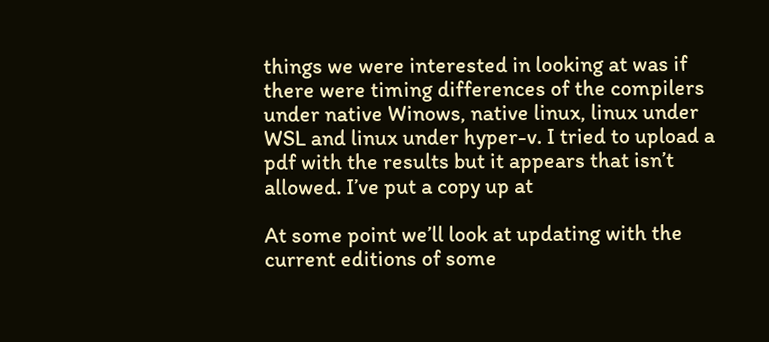things we were interested in looking at was if there were timing differences of the compilers under native Winows, native linux, linux under WSL and linux under hyper-v. I tried to upload a pdf with the results but it appears that isn’t allowed. I’ve put a copy up at

At some point we’ll look at updating with the current editions of some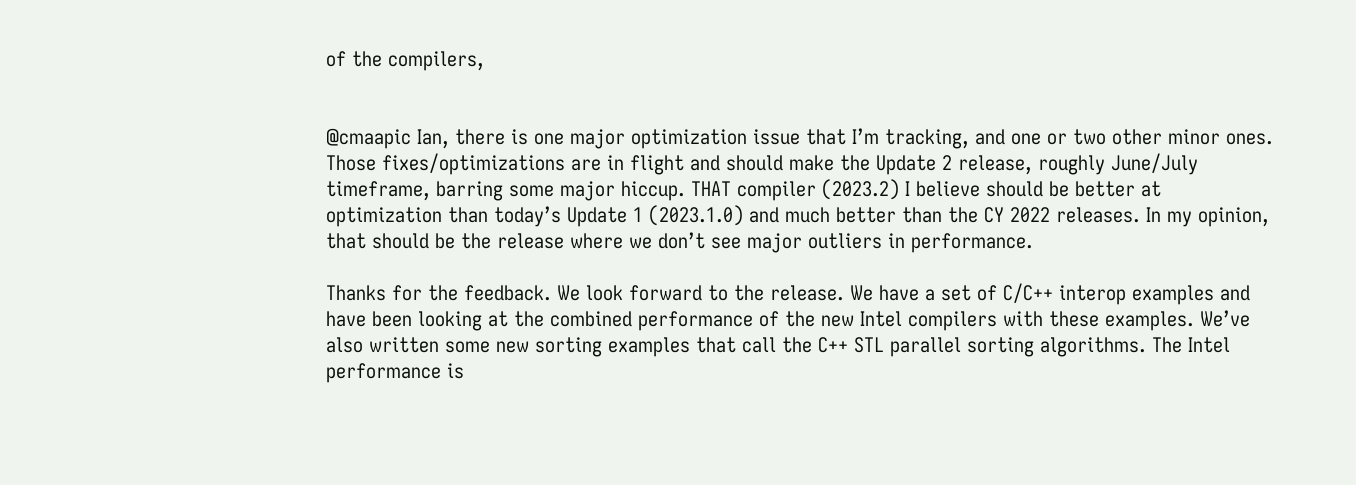of the compilers,


@cmaapic Ian, there is one major optimization issue that I’m tracking, and one or two other minor ones. Those fixes/optimizations are in flight and should make the Update 2 release, roughly June/July timeframe, barring some major hiccup. THAT compiler (2023.2) I believe should be better at optimization than today’s Update 1 (2023.1.0) and much better than the CY 2022 releases. In my opinion, that should be the release where we don’t see major outliers in performance.

Thanks for the feedback. We look forward to the release. We have a set of C/C++ interop examples and have been looking at the combined performance of the new Intel compilers with these examples. We’ve also written some new sorting examples that call the C++ STL parallel sorting algorithms. The Intel performance is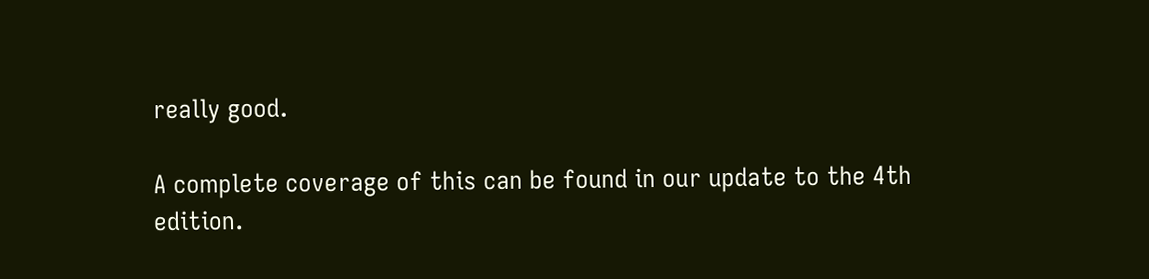really good.

A complete coverage of this can be found in our update to the 4th edition.